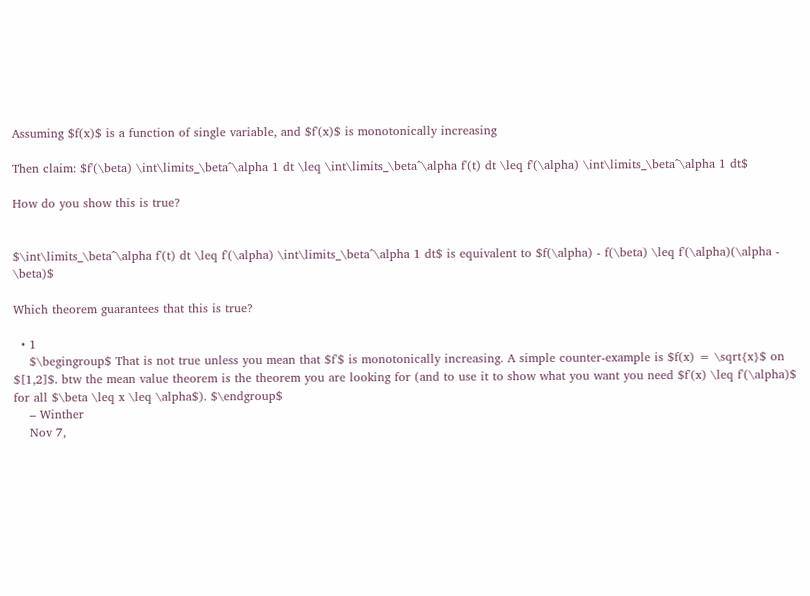Assuming $f(x)$ is a function of single variable, and $f'(x)$ is monotonically increasing

Then claim: $f'(\beta) \int\limits_\beta^\alpha 1 dt \leq \int\limits_\beta^\alpha f'(t) dt \leq f'(\alpha) \int\limits_\beta^\alpha 1 dt$

How do you show this is true?


$\int\limits_\beta^\alpha f'(t) dt \leq f'(\alpha) \int\limits_\beta^\alpha 1 dt$ is equivalent to $f(\alpha) - f(\beta) \leq f'(\alpha)(\alpha - \beta)$

Which theorem guarantees that this is true?

  • 1
    $\begingroup$ That is not true unless you mean that $f'$ is monotonically increasing. A simple counter-example is $f(x) = \sqrt{x}$ on $[1,2]$. btw the mean value theorem is the theorem you are looking for (and to use it to show what you want you need $f'(x) \leq f'(\alpha)$ for all $\beta \leq x \leq \alpha$). $\endgroup$
    – Winther
    Nov 7,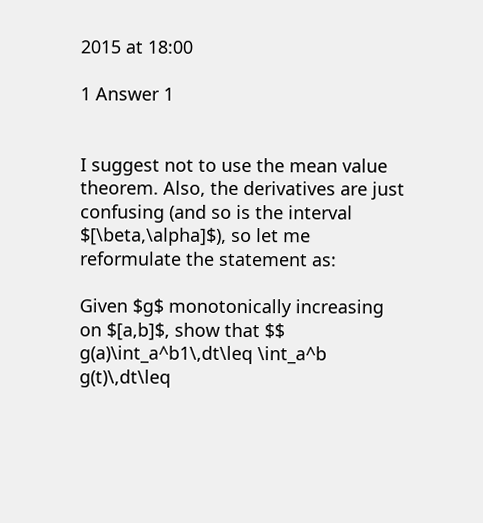2015 at 18:00

1 Answer 1


I suggest not to use the mean value theorem. Also, the derivatives are just confusing (and so is the interval $[\beta,\alpha]$), so let me reformulate the statement as:

Given $g$ monotonically increasing on $[a,b]$, show that $$ g(a)\int_a^b1\,dt\leq \int_a^b g(t)\,dt\leq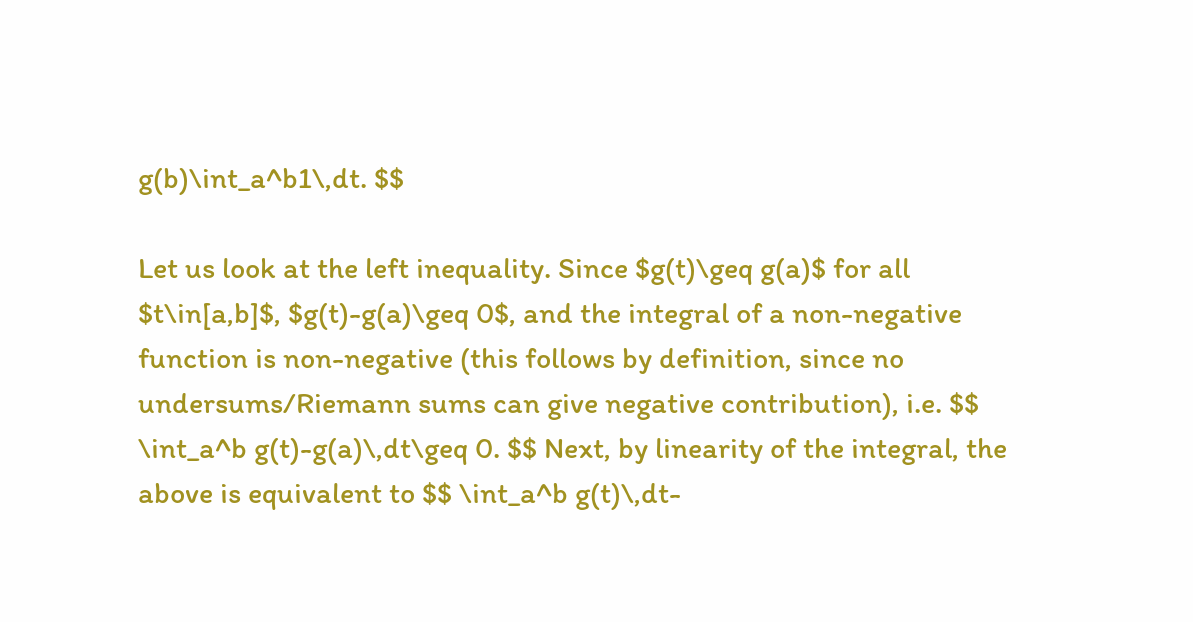g(b)\int_a^b1\,dt. $$

Let us look at the left inequality. Since $g(t)\geq g(a)$ for all $t\in[a,b]$, $g(t)-g(a)\geq 0$, and the integral of a non-negative function is non-negative (this follows by definition, since no undersums/Riemann sums can give negative contribution), i.e. $$ \int_a^b g(t)-g(a)\,dt\geq 0. $$ Next, by linearity of the integral, the above is equivalent to $$ \int_a^b g(t)\,dt-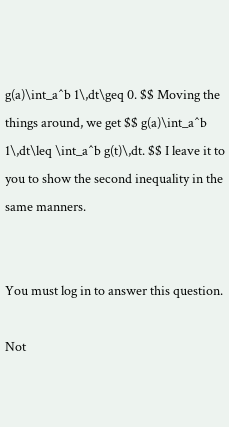g(a)\int_a^b 1\,dt\geq 0. $$ Moving the things around, we get $$ g(a)\int_a^b 1\,dt\leq \int_a^b g(t)\,dt. $$ I leave it to you to show the second inequality in the same manners.


You must log in to answer this question.

Not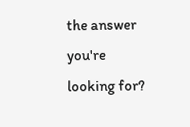the answer you're looking for?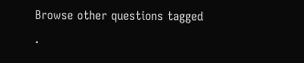Browse other questions tagged .